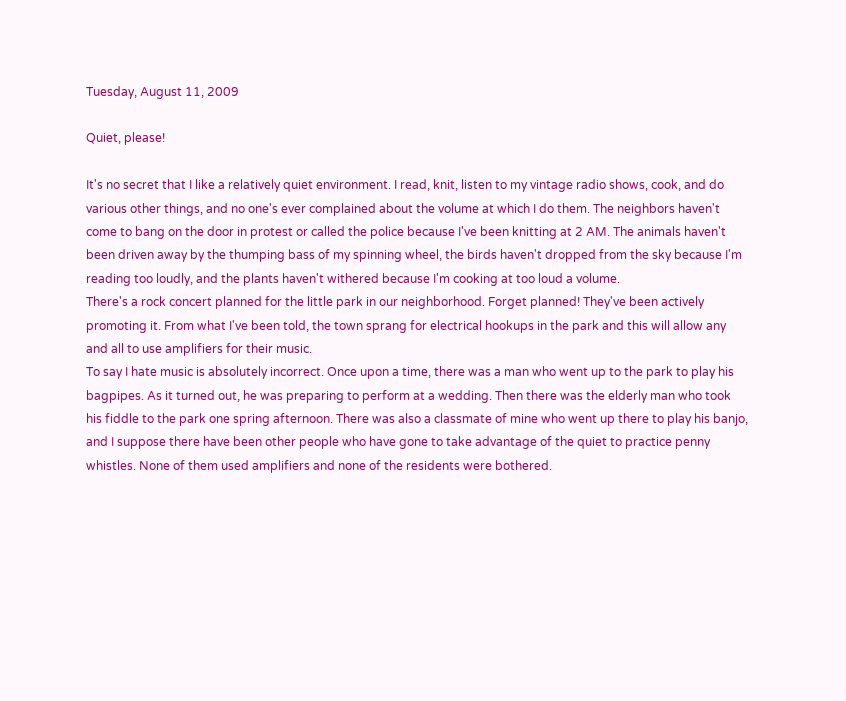Tuesday, August 11, 2009

Quiet, please!

It's no secret that I like a relatively quiet environment. I read, knit, listen to my vintage radio shows, cook, and do various other things, and no one's ever complained about the volume at which I do them. The neighbors haven't come to bang on the door in protest or called the police because I've been knitting at 2 AM. The animals haven't been driven away by the thumping bass of my spinning wheel, the birds haven't dropped from the sky because I'm reading too loudly, and the plants haven't withered because I'm cooking at too loud a volume.
There's a rock concert planned for the little park in our neighborhood. Forget planned! They've been actively promoting it. From what I've been told, the town sprang for electrical hookups in the park and this will allow any and all to use amplifiers for their music.
To say I hate music is absolutely incorrect. Once upon a time, there was a man who went up to the park to play his bagpipes. As it turned out, he was preparing to perform at a wedding. Then there was the elderly man who took his fiddle to the park one spring afternoon. There was also a classmate of mine who went up there to play his banjo, and I suppose there have been other people who have gone to take advantage of the quiet to practice penny whistles. None of them used amplifiers and none of the residents were bothered.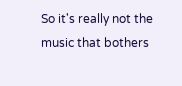So it's really not the music that bothers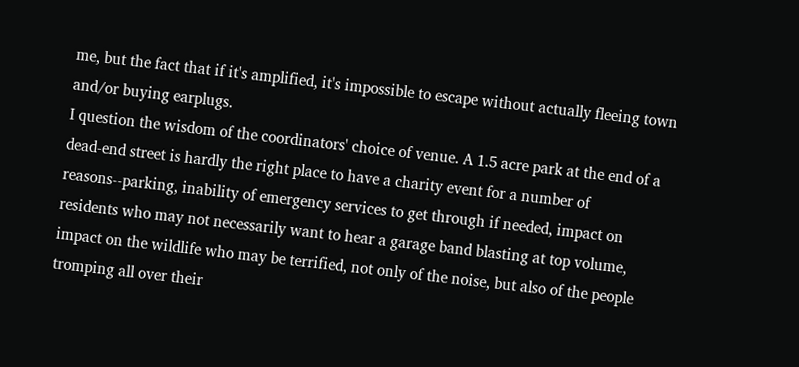me, but the fact that if it's amplified, it's impossible to escape without actually fleeing town and/or buying earplugs.
I question the wisdom of the coordinators' choice of venue. A 1.5 acre park at the end of a dead-end street is hardly the right place to have a charity event for a number of reasons--parking, inability of emergency services to get through if needed, impact on residents who may not necessarily want to hear a garage band blasting at top volume, impact on the wildlife who may be terrified, not only of the noise, but also of the people tromping all over their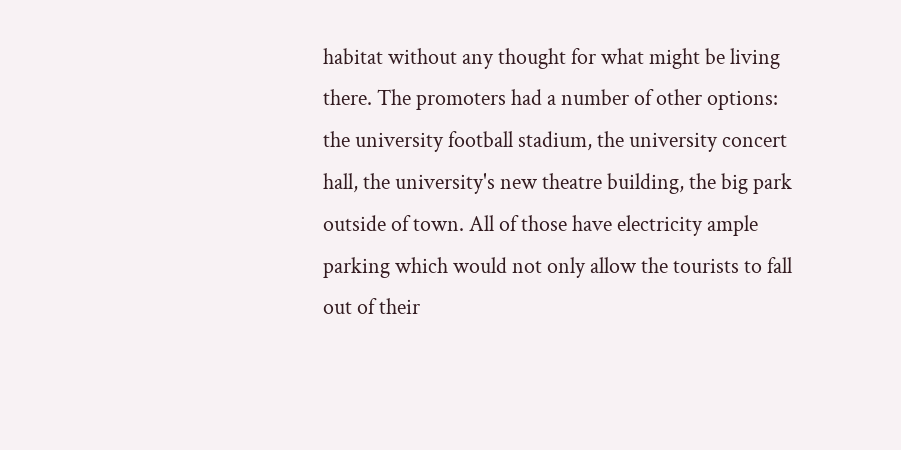habitat without any thought for what might be living there. The promoters had a number of other options: the university football stadium, the university concert hall, the university's new theatre building, the big park outside of town. All of those have electricity ample parking which would not only allow the tourists to fall out of their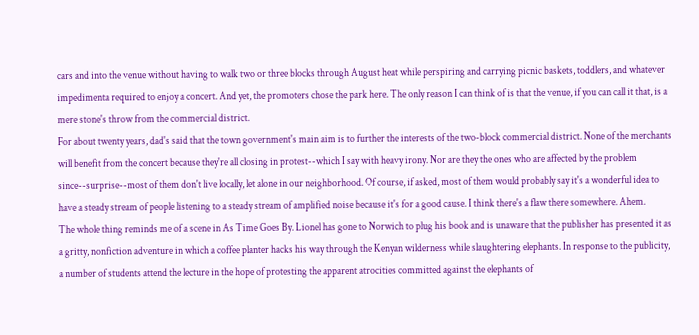cars and into the venue without having to walk two or three blocks through August heat while perspiring and carrying picnic baskets, toddlers, and whatever impedimenta required to enjoy a concert. And yet, the promoters chose the park here. The only reason I can think of is that the venue, if you can call it that, is a mere stone's throw from the commercial district.
For about twenty years, dad's said that the town government's main aim is to further the interests of the two-block commercial district. None of the merchants will benefit from the concert because they're all closing in protest--which I say with heavy irony. Nor are they the ones who are affected by the problem since--surprise--most of them don't live locally, let alone in our neighborhood. Of course, if asked, most of them would probably say it's a wonderful idea to have a steady stream of people listening to a steady stream of amplified noise because it's for a good cause. I think there's a flaw there somewhere. Ahem.
The whole thing reminds me of a scene in As Time Goes By. Lionel has gone to Norwich to plug his book and is unaware that the publisher has presented it as a gritty, nonfiction adventure in which a coffee planter hacks his way through the Kenyan wilderness while slaughtering elephants. In response to the publicity, a number of students attend the lecture in the hope of protesting the apparent atrocities committed against the elephants of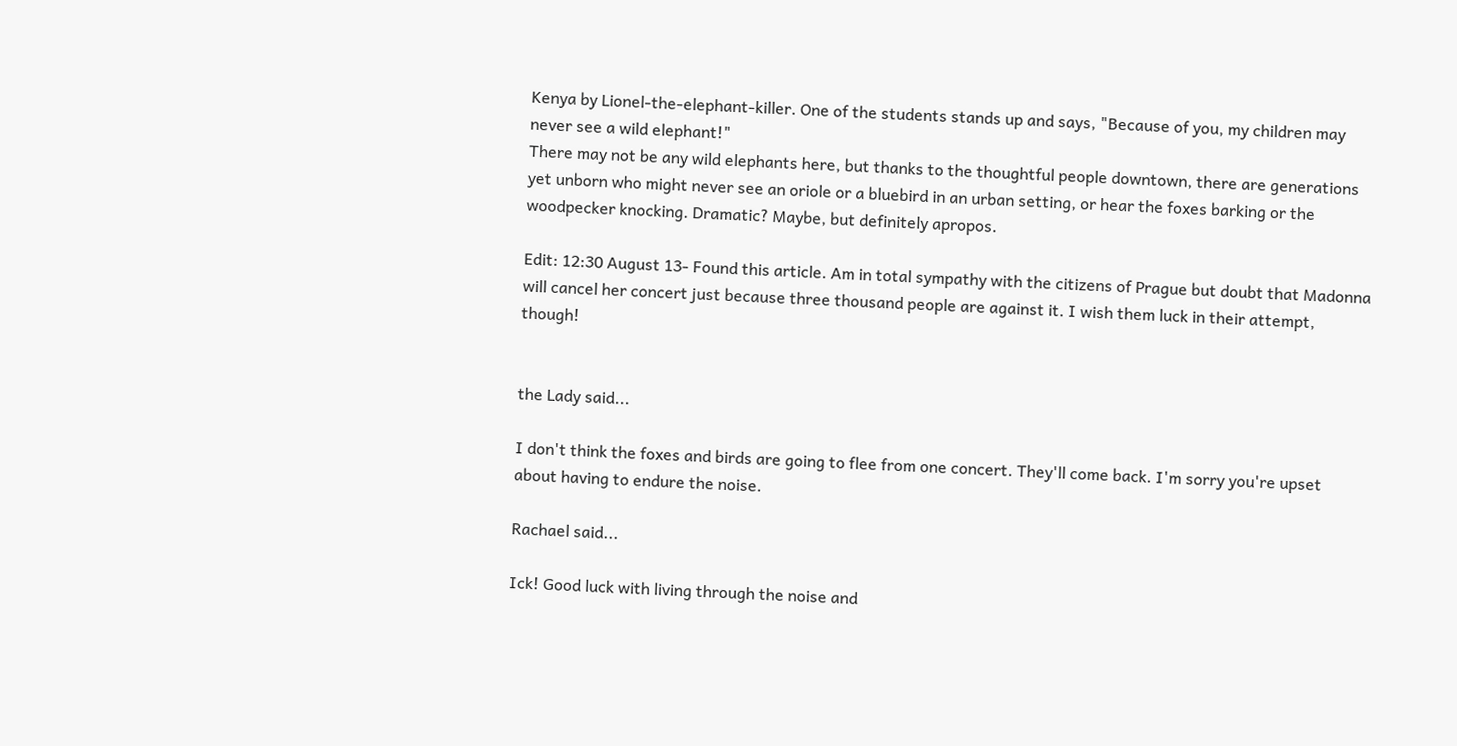Kenya by Lionel-the-elephant-killer. One of the students stands up and says, "Because of you, my children may never see a wild elephant!"
There may not be any wild elephants here, but thanks to the thoughtful people downtown, there are generations yet unborn who might never see an oriole or a bluebird in an urban setting, or hear the foxes barking or the woodpecker knocking. Dramatic? Maybe, but definitely apropos.

Edit: 12:30 August 13- Found this article. Am in total sympathy with the citizens of Prague but doubt that Madonna will cancel her concert just because three thousand people are against it. I wish them luck in their attempt, though!


the Lady said...

I don't think the foxes and birds are going to flee from one concert. They'll come back. I'm sorry you're upset about having to endure the noise.

Rachael said...

Ick! Good luck with living through the noise and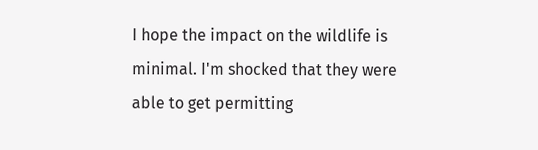I hope the impact on the wildlife is minimal. I'm shocked that they were able to get permitting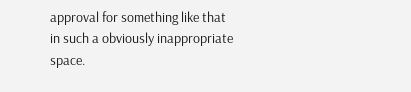approval for something like that in such a obviously inappropriate space.